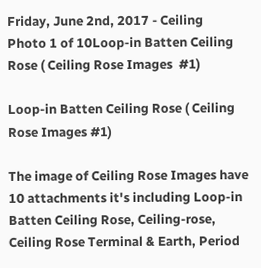Friday, June 2nd, 2017 - Ceiling
Photo 1 of 10Loop-in Batten Ceiling Rose ( Ceiling Rose Images  #1)

Loop-in Batten Ceiling Rose ( Ceiling Rose Images #1)

The image of Ceiling Rose Images have 10 attachments it's including Loop-in Batten Ceiling Rose, Ceiling-rose, Ceiling Rose Terminal & Earth, Period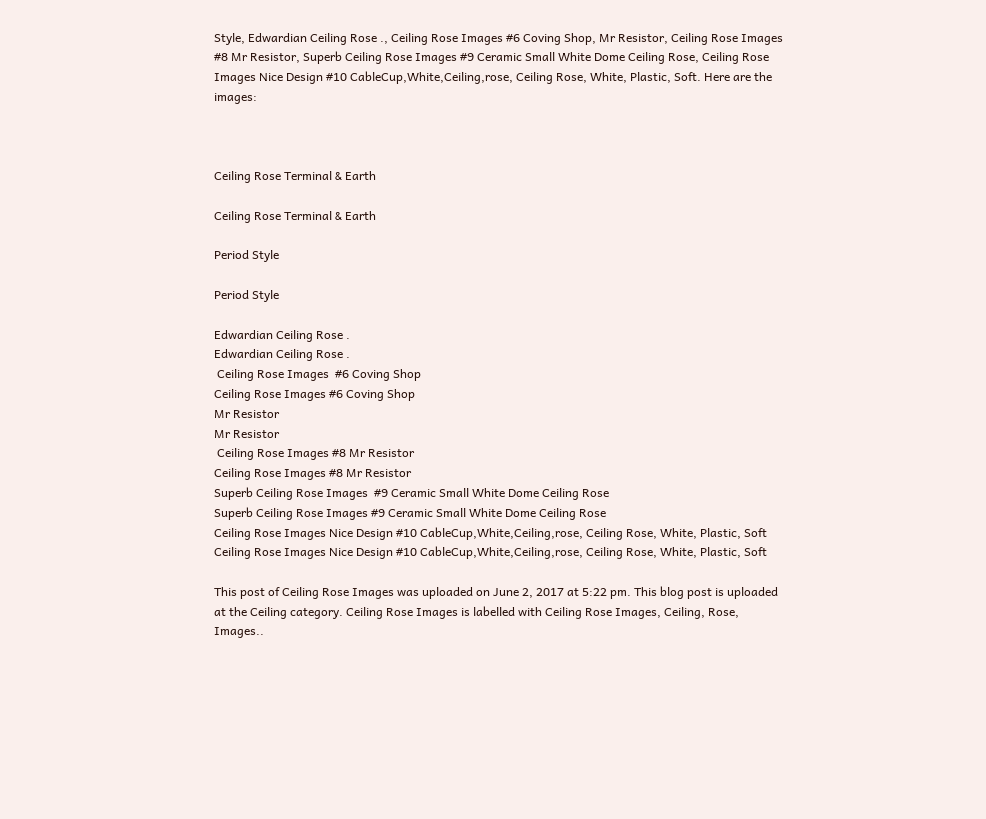Style, Edwardian Ceiling Rose ., Ceiling Rose Images #6 Coving Shop, Mr Resistor, Ceiling Rose Images #8 Mr Resistor, Superb Ceiling Rose Images #9 Ceramic Small White Dome Ceiling Rose, Ceiling Rose Images Nice Design #10 CableCup,White,Ceiling,rose, Ceiling Rose, White, Plastic, Soft. Here are the images:



Ceiling Rose Terminal & Earth

Ceiling Rose Terminal & Earth

Period Style

Period Style

Edwardian Ceiling Rose .
Edwardian Ceiling Rose .
 Ceiling Rose Images  #6 Coving Shop
Ceiling Rose Images #6 Coving Shop
Mr Resistor
Mr Resistor
 Ceiling Rose Images #8 Mr Resistor
Ceiling Rose Images #8 Mr Resistor
Superb Ceiling Rose Images  #9 Ceramic Small White Dome Ceiling Rose
Superb Ceiling Rose Images #9 Ceramic Small White Dome Ceiling Rose
Ceiling Rose Images Nice Design #10 CableCup,White,Ceiling,rose, Ceiling Rose, White, Plastic, Soft
Ceiling Rose Images Nice Design #10 CableCup,White,Ceiling,rose, Ceiling Rose, White, Plastic, Soft

This post of Ceiling Rose Images was uploaded on June 2, 2017 at 5:22 pm. This blog post is uploaded at the Ceiling category. Ceiling Rose Images is labelled with Ceiling Rose Images, Ceiling, Rose, Images..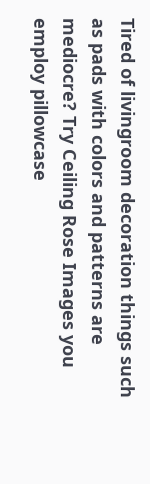Tired of livingroom decoration things such as pads with colors and patterns are mediocre? Try Ceiling Rose Images you employ pillowcase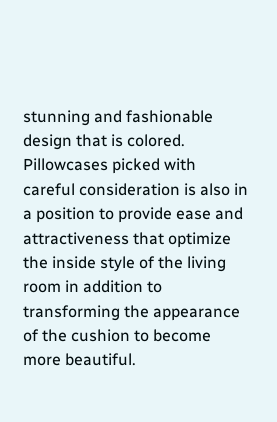stunning and fashionable design that is colored. Pillowcases picked with careful consideration is also in a position to provide ease and attractiveness that optimize the inside style of the living room in addition to transforming the appearance of the cushion to become more beautiful.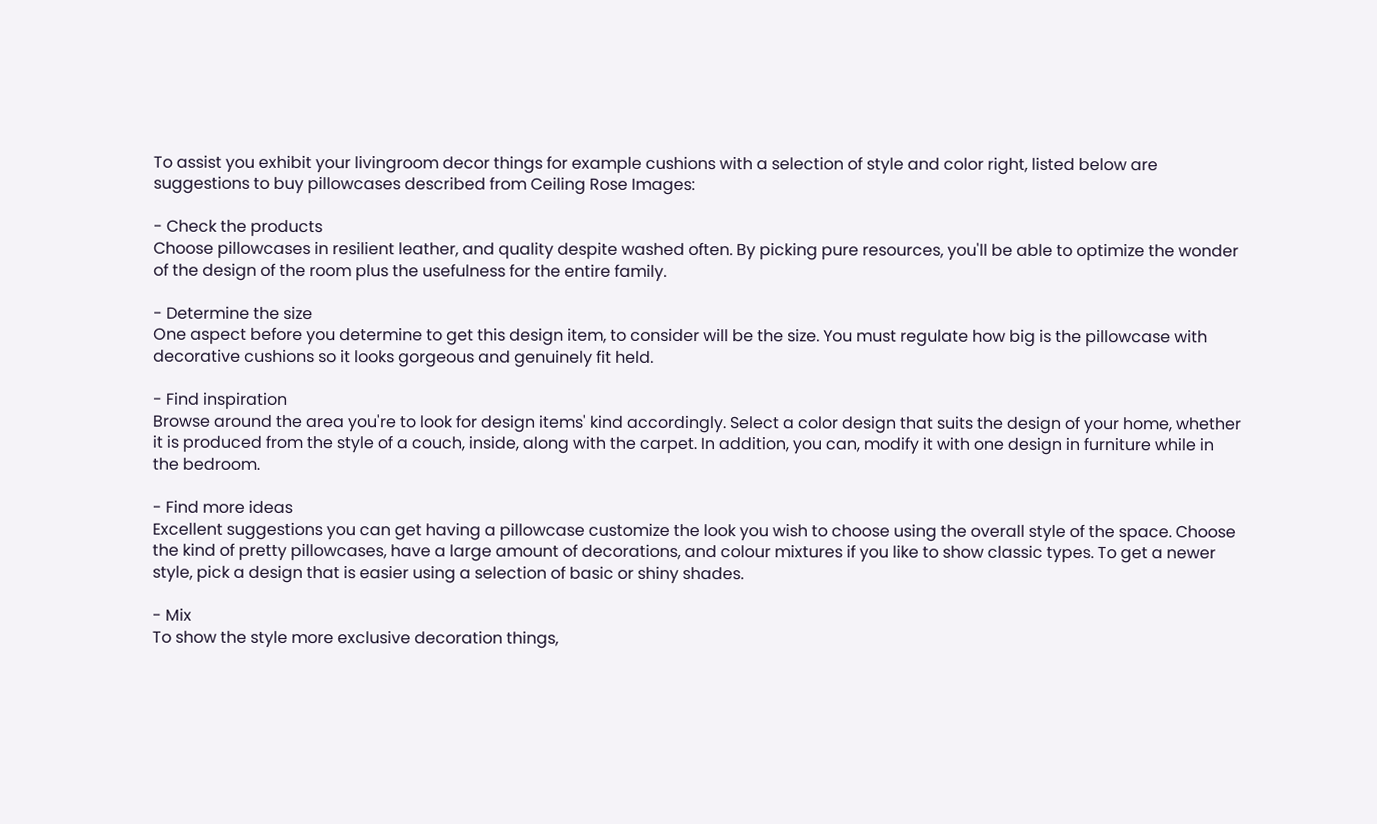To assist you exhibit your livingroom decor things for example cushions with a selection of style and color right, listed below are suggestions to buy pillowcases described from Ceiling Rose Images:

- Check the products
Choose pillowcases in resilient leather, and quality despite washed often. By picking pure resources, you'll be able to optimize the wonder of the design of the room plus the usefulness for the entire family.

- Determine the size
One aspect before you determine to get this design item, to consider will be the size. You must regulate how big is the pillowcase with decorative cushions so it looks gorgeous and genuinely fit held.

- Find inspiration
Browse around the area you're to look for design items' kind accordingly. Select a color design that suits the design of your home, whether it is produced from the style of a couch, inside, along with the carpet. In addition, you can, modify it with one design in furniture while in the bedroom.

- Find more ideas
Excellent suggestions you can get having a pillowcase customize the look you wish to choose using the overall style of the space. Choose the kind of pretty pillowcases, have a large amount of decorations, and colour mixtures if you like to show classic types. To get a newer style, pick a design that is easier using a selection of basic or shiny shades.

- Mix
To show the style more exclusive decoration things,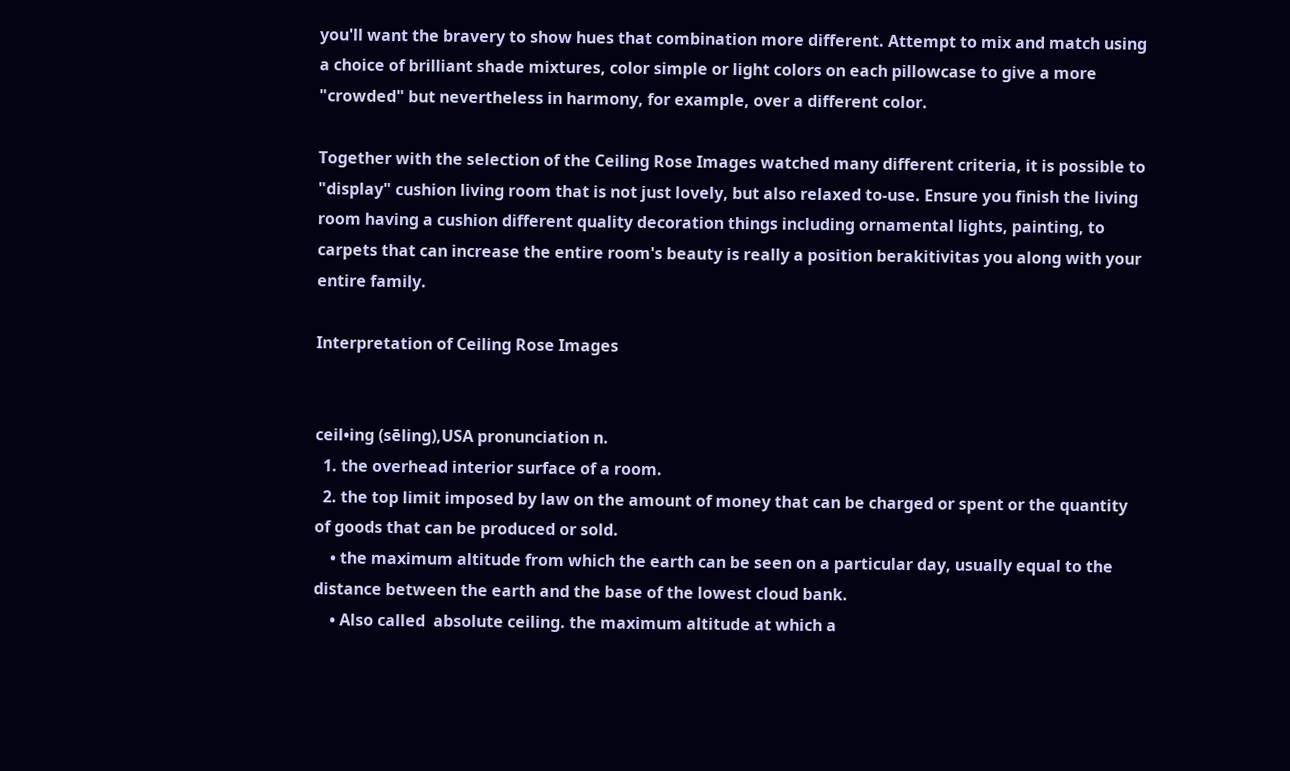you'll want the bravery to show hues that combination more different. Attempt to mix and match using a choice of brilliant shade mixtures, color simple or light colors on each pillowcase to give a more "crowded" but nevertheless in harmony, for example, over a different color.

Together with the selection of the Ceiling Rose Images watched many different criteria, it is possible to "display" cushion living room that is not just lovely, but also relaxed to-use. Ensure you finish the living room having a cushion different quality decoration things including ornamental lights, painting, to carpets that can increase the entire room's beauty is really a position berakitivitas you along with your entire family.

Interpretation of Ceiling Rose Images


ceil•ing (sēling),USA pronunciation n.
  1. the overhead interior surface of a room.
  2. the top limit imposed by law on the amount of money that can be charged or spent or the quantity of goods that can be produced or sold.
    • the maximum altitude from which the earth can be seen on a particular day, usually equal to the distance between the earth and the base of the lowest cloud bank.
    • Also called  absolute ceiling. the maximum altitude at which a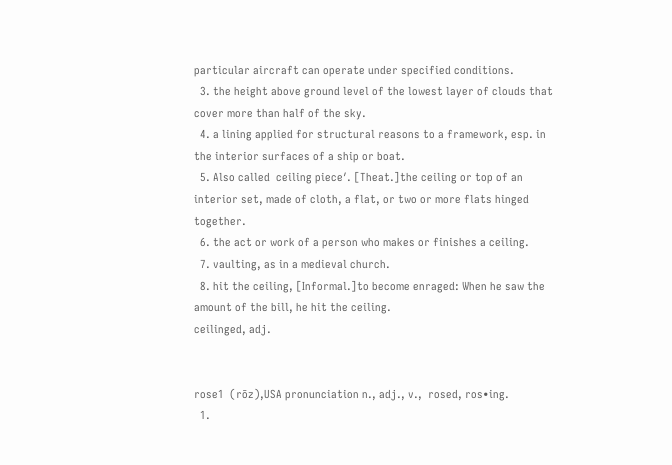particular aircraft can operate under specified conditions.
  3. the height above ground level of the lowest layer of clouds that cover more than half of the sky.
  4. a lining applied for structural reasons to a framework, esp. in the interior surfaces of a ship or boat.
  5. Also called  ceiling piece′. [Theat.]the ceiling or top of an interior set, made of cloth, a flat, or two or more flats hinged together.
  6. the act or work of a person who makes or finishes a ceiling.
  7. vaulting, as in a medieval church.
  8. hit the ceiling, [Informal.]to become enraged: When he saw the amount of the bill, he hit the ceiling.
ceilinged, adj.


rose1  (rōz),USA pronunciation n., adj., v.,  rosed, ros•ing.
  1.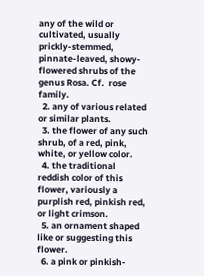any of the wild or cultivated, usually prickly-stemmed, pinnate-leaved, showy-flowered shrubs of the genus Rosa. Cf.  rose family.
  2. any of various related or similar plants.
  3. the flower of any such shrub, of a red, pink, white, or yellow color.
  4. the traditional reddish color of this flower, variously a purplish red, pinkish red, or light crimson.
  5. an ornament shaped like or suggesting this flower.
  6. a pink or pinkish-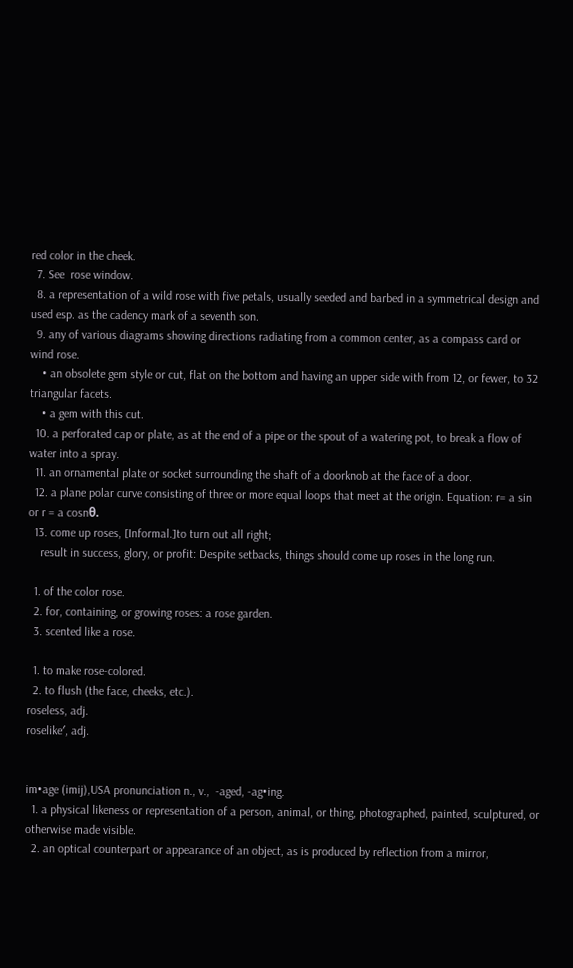red color in the cheek.
  7. See  rose window.
  8. a representation of a wild rose with five petals, usually seeded and barbed in a symmetrical design and used esp. as the cadency mark of a seventh son.
  9. any of various diagrams showing directions radiating from a common center, as a compass card or wind rose.
    • an obsolete gem style or cut, flat on the bottom and having an upper side with from 12, or fewer, to 32 triangular facets.
    • a gem with this cut.
  10. a perforated cap or plate, as at the end of a pipe or the spout of a watering pot, to break a flow of water into a spray.
  11. an ornamental plate or socket surrounding the shaft of a doorknob at the face of a door.
  12. a plane polar curve consisting of three or more equal loops that meet at the origin. Equation: r= a sin or r = a cosnθ.
  13. come up roses, [Informal.]to turn out all right;
    result in success, glory, or profit: Despite setbacks, things should come up roses in the long run.

  1. of the color rose.
  2. for, containing, or growing roses: a rose garden.
  3. scented like a rose.

  1. to make rose-colored.
  2. to flush (the face, cheeks, etc.).
roseless, adj.
roselike′, adj.


im•age (imij),USA pronunciation n., v.,  -aged, -ag•ing.
  1. a physical likeness or representation of a person, animal, or thing, photographed, painted, sculptured, or otherwise made visible.
  2. an optical counterpart or appearance of an object, as is produced by reflection from a mirror,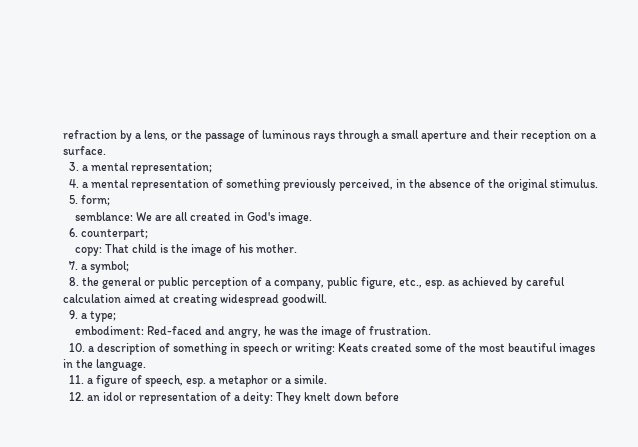refraction by a lens, or the passage of luminous rays through a small aperture and their reception on a surface.
  3. a mental representation;
  4. a mental representation of something previously perceived, in the absence of the original stimulus.
  5. form;
    semblance: We are all created in God's image.
  6. counterpart;
    copy: That child is the image of his mother.
  7. a symbol;
  8. the general or public perception of a company, public figure, etc., esp. as achieved by careful calculation aimed at creating widespread goodwill.
  9. a type;
    embodiment: Red-faced and angry, he was the image of frustration.
  10. a description of something in speech or writing: Keats created some of the most beautiful images in the language.
  11. a figure of speech, esp. a metaphor or a simile.
  12. an idol or representation of a deity: They knelt down before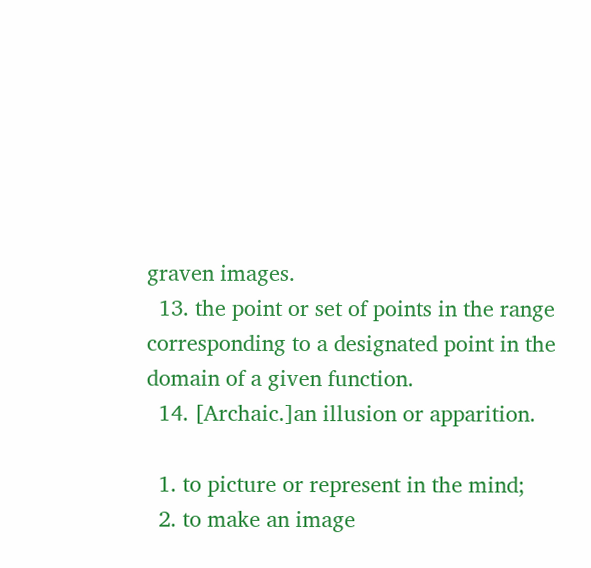graven images.
  13. the point or set of points in the range corresponding to a designated point in the domain of a given function.
  14. [Archaic.]an illusion or apparition.

  1. to picture or represent in the mind;
  2. to make an image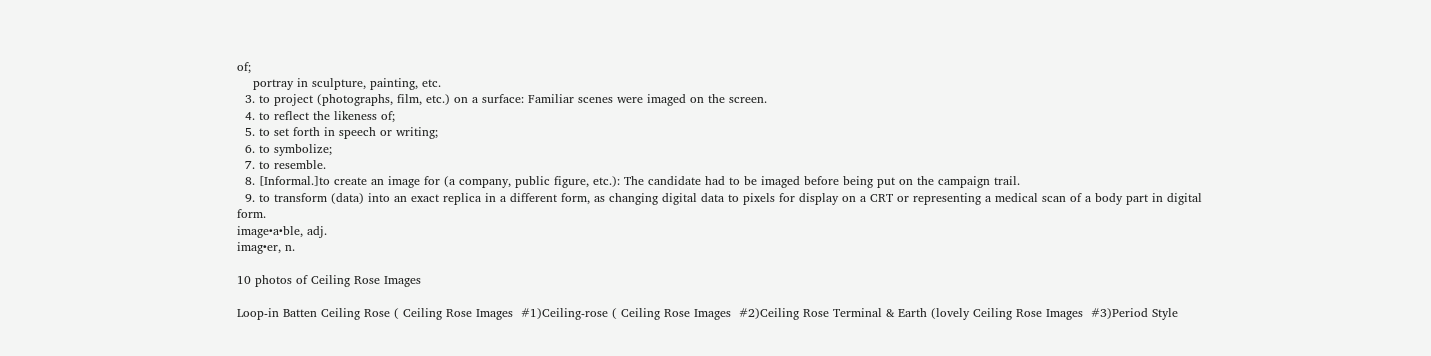of;
    portray in sculpture, painting, etc.
  3. to project (photographs, film, etc.) on a surface: Familiar scenes were imaged on the screen.
  4. to reflect the likeness of;
  5. to set forth in speech or writing;
  6. to symbolize;
  7. to resemble.
  8. [Informal.]to create an image for (a company, public figure, etc.): The candidate had to be imaged before being put on the campaign trail.
  9. to transform (data) into an exact replica in a different form, as changing digital data to pixels for display on a CRT or representing a medical scan of a body part in digital form.
image•a•ble, adj.
imag•er, n.

10 photos of Ceiling Rose Images

Loop-in Batten Ceiling Rose ( Ceiling Rose Images  #1)Ceiling-rose ( Ceiling Rose Images  #2)Ceiling Rose Terminal & Earth (lovely Ceiling Rose Images  #3)Period Style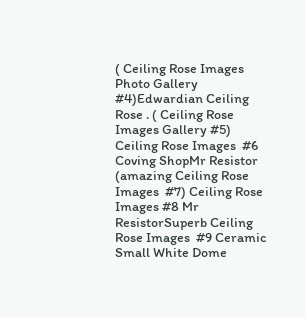( Ceiling Rose Images Photo Gallery #4)Edwardian Ceiling Rose . ( Ceiling Rose Images Gallery #5) Ceiling Rose Images  #6 Coving ShopMr Resistor (amazing Ceiling Rose Images  #7) Ceiling Rose Images #8 Mr ResistorSuperb Ceiling Rose Images  #9 Ceramic Small White Dome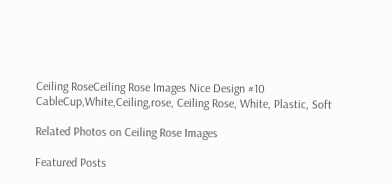Ceiling RoseCeiling Rose Images Nice Design #10 CableCup,White,Ceiling,rose, Ceiling Rose, White, Plastic, Soft

Related Photos on Ceiling Rose Images

Featured Posts